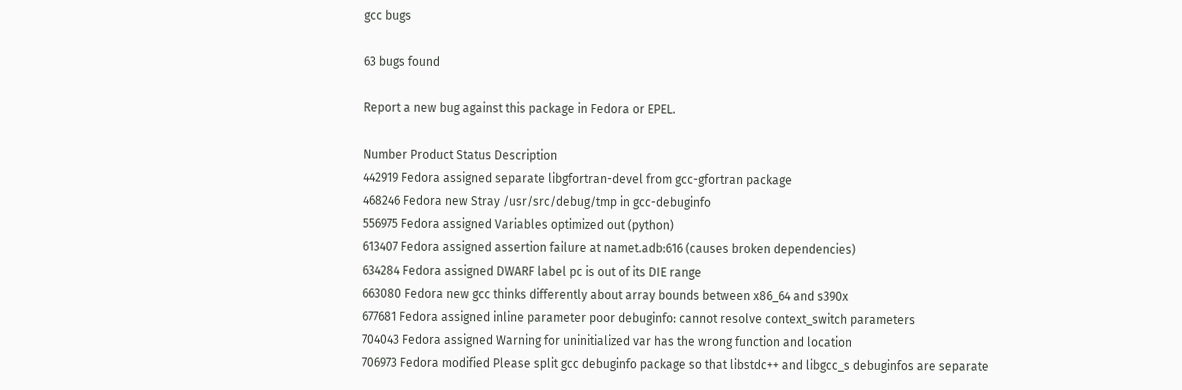gcc bugs

63 bugs found

Report a new bug against this package in Fedora or EPEL.

Number Product Status Description
442919 Fedora assigned separate libgfortran-devel from gcc-gfortran package
468246 Fedora new Stray /usr/src/debug/tmp in gcc-debuginfo
556975 Fedora assigned Variables optimized out (python)
613407 Fedora assigned assertion failure at namet.adb:616 (causes broken dependencies)
634284 Fedora assigned DWARF label pc is out of its DIE range
663080 Fedora new gcc thinks differently about array bounds between x86_64 and s390x
677681 Fedora assigned inline parameter poor debuginfo: cannot resolve context_switch parameters
704043 Fedora assigned Warning for uninitialized var has the wrong function and location
706973 Fedora modified Please split gcc debuginfo package so that libstdc++ and libgcc_s debuginfos are separate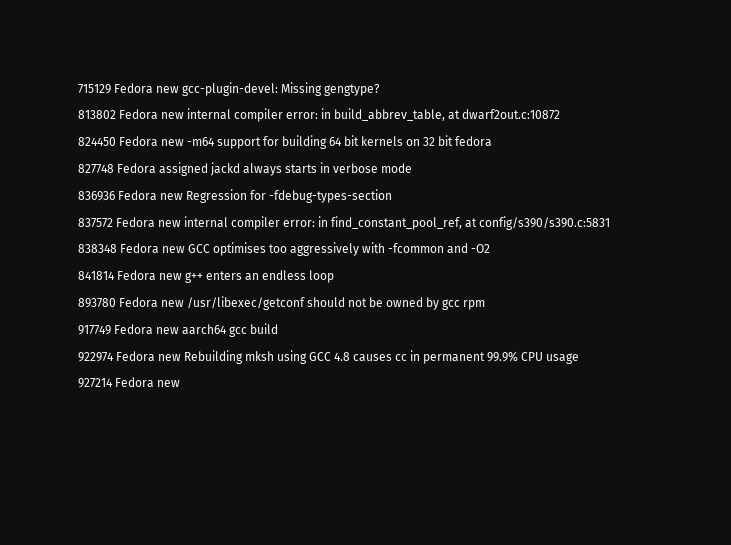715129 Fedora new gcc-plugin-devel: Missing gengtype?
813802 Fedora new internal compiler error: in build_abbrev_table, at dwarf2out.c:10872
824450 Fedora new -m64 support for building 64 bit kernels on 32 bit fedora
827748 Fedora assigned jackd always starts in verbose mode
836936 Fedora new Regression for -fdebug-types-section
837572 Fedora new internal compiler error: in find_constant_pool_ref, at config/s390/s390.c:5831
838348 Fedora new GCC optimises too aggressively with -fcommon and -O2
841814 Fedora new g++ enters an endless loop
893780 Fedora new /usr/libexec/getconf should not be owned by gcc rpm
917749 Fedora new aarch64 gcc build
922974 Fedora new Rebuilding mksh using GCC 4.8 causes cc in permanent 99.9% CPU usage
927214 Fedora new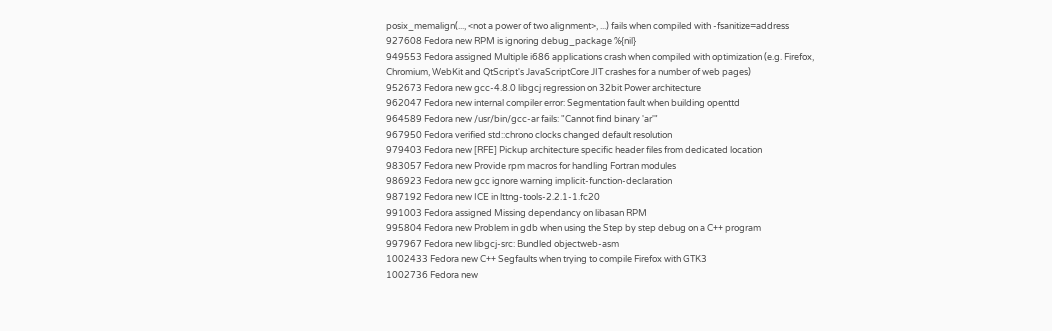posix_memalign(..., <not a power of two alignment>, ...) fails when compiled with -fsanitize=address
927608 Fedora new RPM is ignoring debug_package %{nil}
949553 Fedora assigned Multiple i686 applications crash when compiled with optimization (e.g. Firefox, Chromium, WebKit and QtScript's JavaScriptCore JIT crashes for a number of web pages)
952673 Fedora new gcc-4.8.0 libgcj regression on 32bit Power architecture
962047 Fedora new internal compiler error: Segmentation fault when building openttd
964589 Fedora new /usr/bin/gcc-ar fails: "Cannot find binary 'ar'"
967950 Fedora verified std::chrono clocks changed default resolution
979403 Fedora new [RFE] Pickup architecture specific header files from dedicated location
983057 Fedora new Provide rpm macros for handling Fortran modules
986923 Fedora new gcc ignore warning implicit-function-declaration
987192 Fedora new ICE in lttng-tools-2.2.1-1.fc20
991003 Fedora assigned Missing dependancy on libasan RPM
995804 Fedora new Problem in gdb when using the Step by step debug on a C++ program
997967 Fedora new libgcj-src: Bundled objectweb-asm
1002433 Fedora new C++ Segfaults when trying to compile Firefox with GTK3
1002736 Fedora new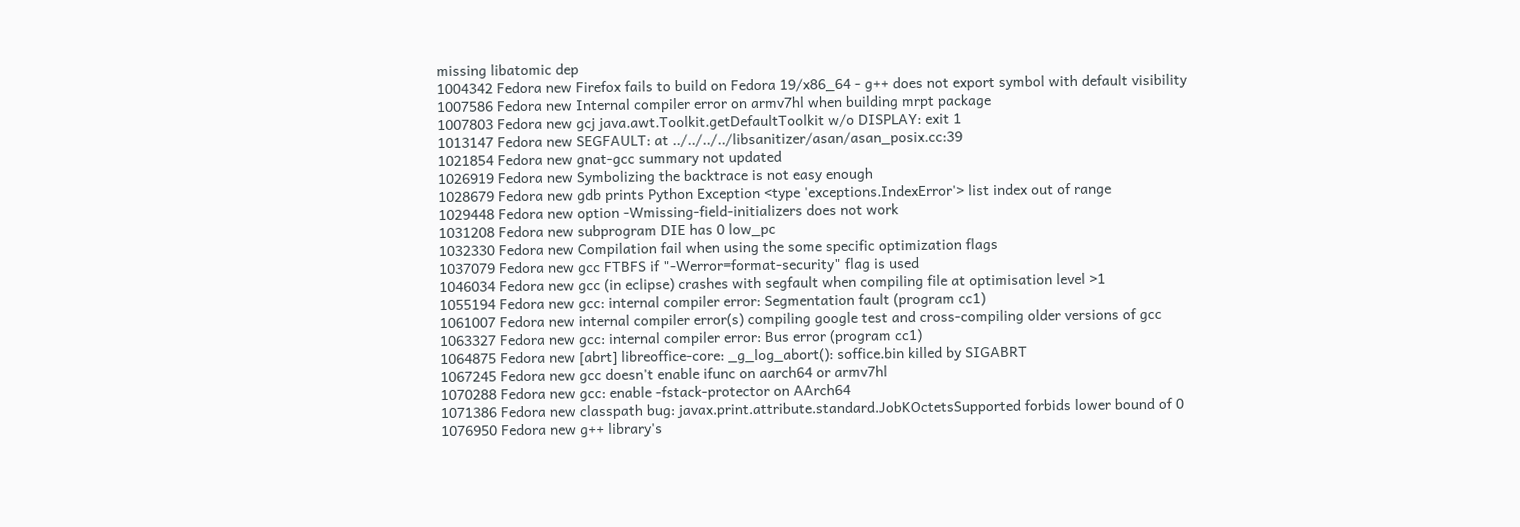missing libatomic dep
1004342 Fedora new Firefox fails to build on Fedora 19/x86_64 - g++ does not export symbol with default visibility
1007586 Fedora new Internal compiler error on armv7hl when building mrpt package
1007803 Fedora new gcj java.awt.Toolkit.getDefaultToolkit w/o DISPLAY: exit 1
1013147 Fedora new SEGFAULT: at ../../../../libsanitizer/asan/asan_posix.cc:39
1021854 Fedora new gnat-gcc summary not updated
1026919 Fedora new Symbolizing the backtrace is not easy enough
1028679 Fedora new gdb prints Python Exception <type 'exceptions.IndexError'> list index out of range
1029448 Fedora new option -Wmissing-field-initializers does not work
1031208 Fedora new subprogram DIE has 0 low_pc
1032330 Fedora new Compilation fail when using the some specific optimization flags
1037079 Fedora new gcc FTBFS if "-Werror=format-security" flag is used
1046034 Fedora new gcc (in eclipse) crashes with segfault when compiling file at optimisation level >1
1055194 Fedora new gcc: internal compiler error: Segmentation fault (program cc1)
1061007 Fedora new internal compiler error(s) compiling google test and cross-compiling older versions of gcc
1063327 Fedora new gcc: internal compiler error: Bus error (program cc1)
1064875 Fedora new [abrt] libreoffice-core: _g_log_abort(): soffice.bin killed by SIGABRT
1067245 Fedora new gcc doesn't enable ifunc on aarch64 or armv7hl
1070288 Fedora new gcc: enable -fstack-protector on AArch64
1071386 Fedora new classpath bug: javax.print.attribute.standard.JobKOctetsSupported forbids lower bound of 0
1076950 Fedora new g++ library's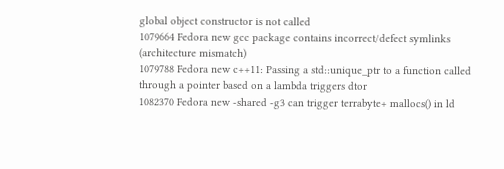global object constructor is not called
1079664 Fedora new gcc package contains incorrect/defect symlinks (architecture mismatch)
1079788 Fedora new c++11: Passing a std::unique_ptr to a function called through a pointer based on a lambda triggers dtor
1082370 Fedora new -shared -g3 can trigger terrabyte+ mallocs() in ld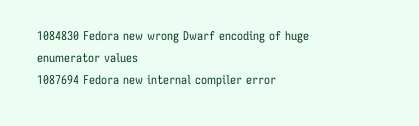1084830 Fedora new wrong Dwarf encoding of huge enumerator values
1087694 Fedora new internal compiler error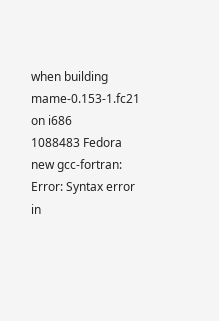when building mame-0.153-1.fc21 on i686
1088483 Fedora new gcc-fortran: Error: Syntax error in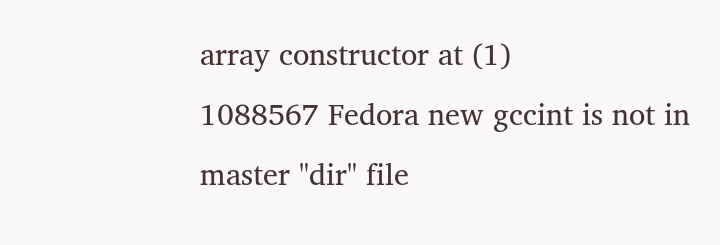array constructor at (1)
1088567 Fedora new gccint is not in master "dir" file